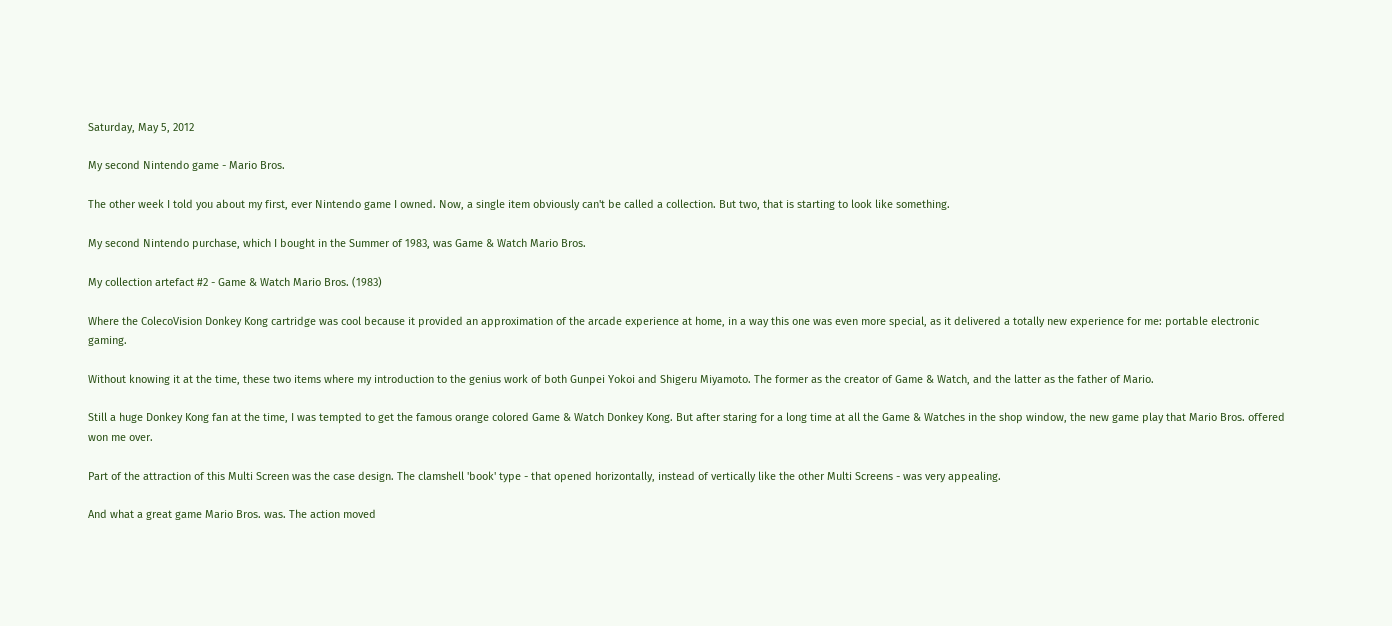Saturday, May 5, 2012

My second Nintendo game - Mario Bros.

The other week I told you about my first, ever Nintendo game I owned. Now, a single item obviously can't be called a collection. But two, that is starting to look like something.

My second Nintendo purchase, which I bought in the Summer of 1983, was Game & Watch Mario Bros.

My collection artefact #2 - Game & Watch Mario Bros. (1983)

Where the ColecoVision Donkey Kong cartridge was cool because it provided an approximation of the arcade experience at home, in a way this one was even more special, as it delivered a totally new experience for me: portable electronic gaming.

Without knowing it at the time, these two items where my introduction to the genius work of both Gunpei Yokoi and Shigeru Miyamoto. The former as the creator of Game & Watch, and the latter as the father of Mario.

Still a huge Donkey Kong fan at the time, I was tempted to get the famous orange colored Game & Watch Donkey Kong. But after staring for a long time at all the Game & Watches in the shop window, the new game play that Mario Bros. offered won me over.

Part of the attraction of this Multi Screen was the case design. The clamshell 'book' type - that opened horizontally, instead of vertically like the other Multi Screens - was very appealing.

And what a great game Mario Bros. was. The action moved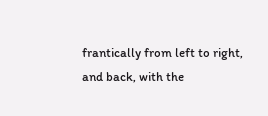frantically from left to right, and back, with the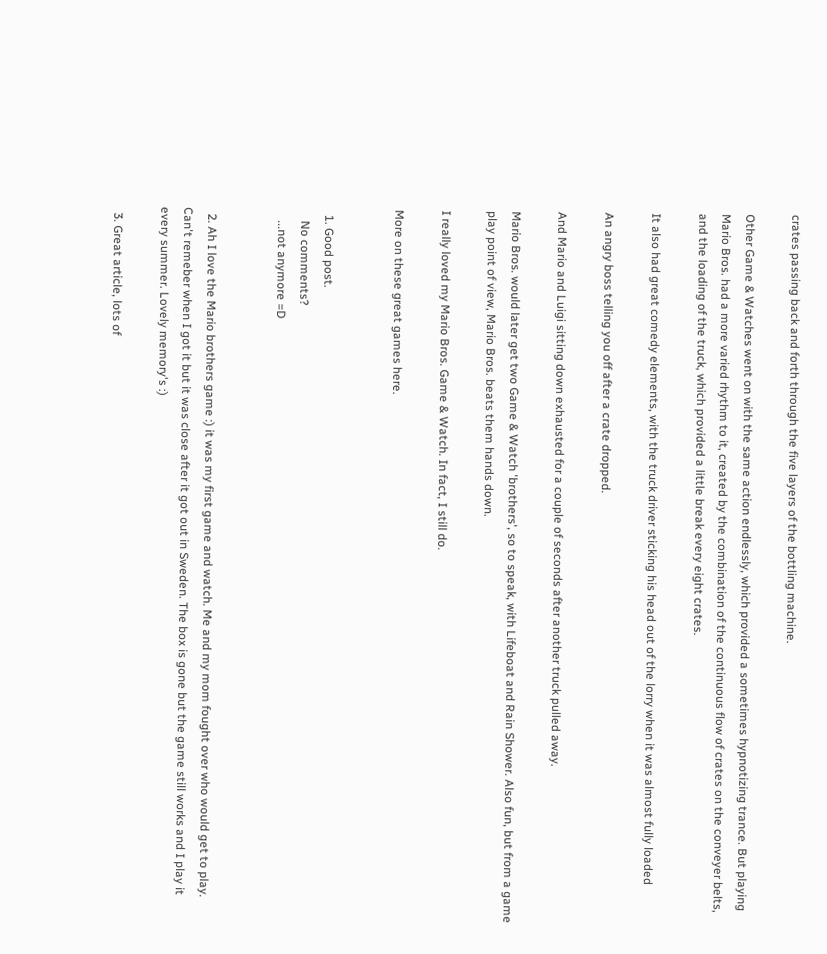crates passing back and forth through the five layers of the bottling machine.

Other Game & Watches went on with the same action endlessly, which provided a sometimes hypnotizing trance. But playing Mario Bros. had a more varied rhythm to it, created by the combination of the continuous flow of crates on the conveyer belts, and the loading of the truck, which provided a little break every eight crates.

It also had great comedy elements, with the truck driver sticking his head out of the lorry when it was almost fully loaded

An angry boss telling you off after a crate dropped.

And Mario and Luigi sitting down exhausted for a couple of seconds after another truck pulled away.

Mario Bros. would later get two Game & Watch 'brothers', so to speak, with Lifeboat and Rain Shower. Also fun, but from a game play point of view, Mario Bros. beats them hands down.

I really loved my Mario Bros. Game & Watch. In fact, I still do.

More on these great games here.


  1. Good post.
    No comments?
    ...not anymore =D


  2. Ah I love the Mario brothers game :) it was my first game and watch. Me and my mom fought over who would get to play. Can't remeber when I got it but it was close after it got out in Sweden. The box is gone but the game still works and I play it every summer. Lovely memory's :)

  3. Great article, lots of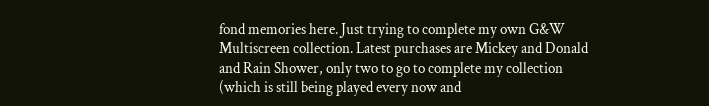fond memories here. Just trying to complete my own G&W Multiscreen collection. Latest purchases are Mickey and Donald and Rain Shower, only two to go to complete my collection (which is still being played every now and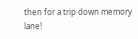then for a trip down memory lane!